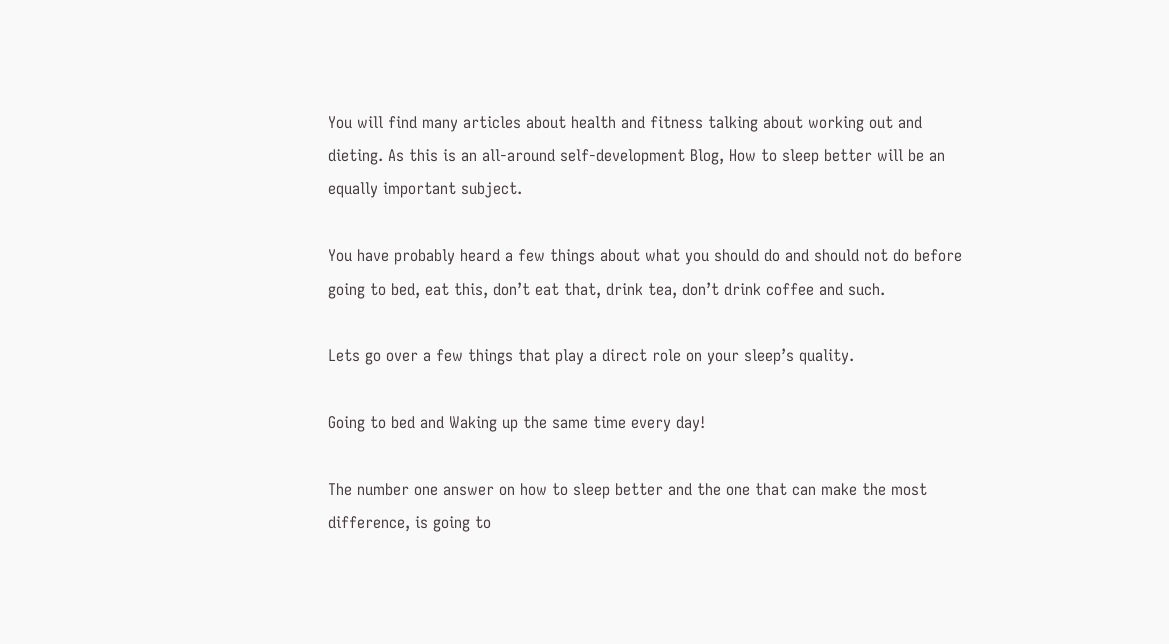You will find many articles about health and fitness talking about working out and dieting. As this is an all-around self-development Blog, How to sleep better will be an equally important subject.

You have probably heard a few things about what you should do and should not do before going to bed, eat this, don’t eat that, drink tea, don’t drink coffee and such.

Lets go over a few things that play a direct role on your sleep’s quality.

Going to bed and Waking up the same time every day!

The number one answer on how to sleep better and the one that can make the most difference, is going to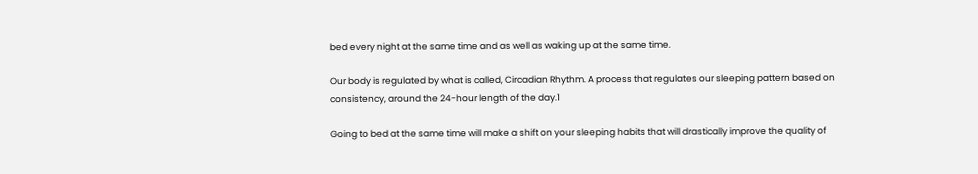bed every night at the same time and as well as waking up at the same time.

Our body is regulated by what is called, Circadian Rhythm. A process that regulates our sleeping pattern based on consistency, around the 24-hour length of the day.1

Going to bed at the same time will make a shift on your sleeping habits that will drastically improve the quality of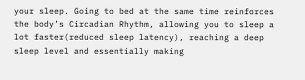your sleep. Going to bed at the same time reinforces the body’s Circadian Rhythm, allowing you to sleep a lot faster(reduced sleep latency), reaching a deep sleep level and essentially making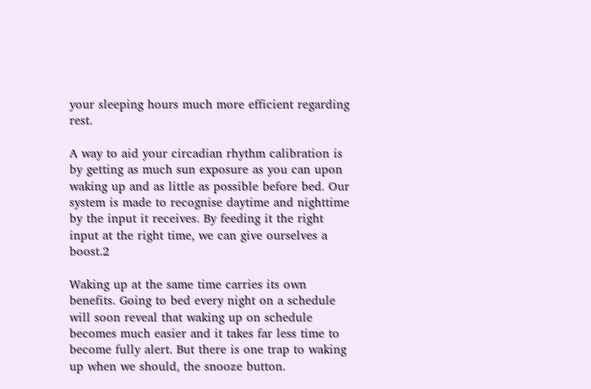your sleeping hours much more efficient regarding rest.

A way to aid your circadian rhythm calibration is by getting as much sun exposure as you can upon waking up and as little as possible before bed. Our system is made to recognise daytime and nighttime by the input it receives. By feeding it the right input at the right time, we can give ourselves a boost.2

Waking up at the same time carries its own benefits. Going to bed every night on a schedule will soon reveal that waking up on schedule becomes much easier and it takes far less time to become fully alert. But there is one trap to waking up when we should, the snooze button.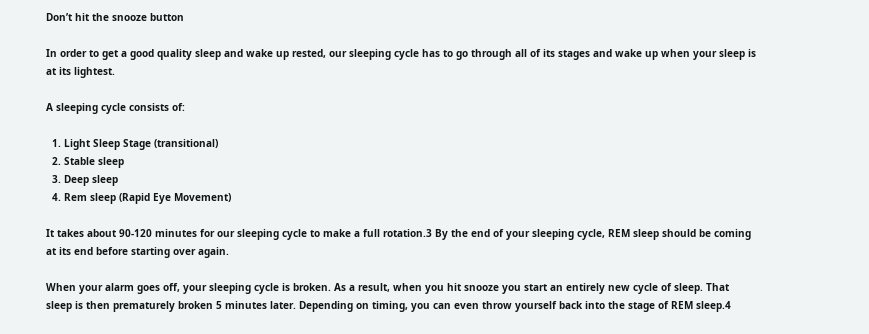Don’t hit the snooze button

In order to get a good quality sleep and wake up rested, our sleeping cycle has to go through all of its stages and wake up when your sleep is at its lightest.

A sleeping cycle consists of:

  1. Light Sleep Stage (transitional)
  2. Stable sleep
  3. Deep sleep
  4. Rem sleep (Rapid Eye Movement)

It takes about 90-120 minutes for our sleeping cycle to make a full rotation.3 By the end of your sleeping cycle, REM sleep should be coming at its end before starting over again.

When your alarm goes off, your sleeping cycle is broken. As a result, when you hit snooze you start an entirely new cycle of sleep. That sleep is then prematurely broken 5 minutes later. Depending on timing, you can even throw yourself back into the stage of REM sleep.4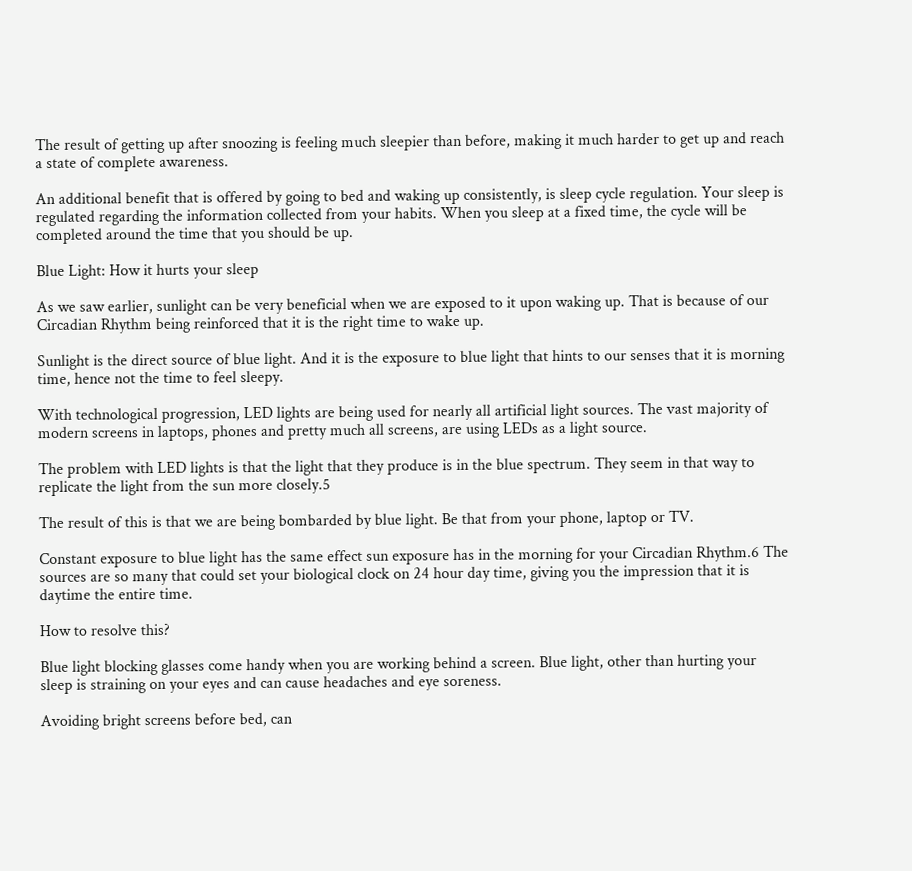The result of getting up after snoozing is feeling much sleepier than before, making it much harder to get up and reach a state of complete awareness.

An additional benefit that is offered by going to bed and waking up consistently, is sleep cycle regulation. Your sleep is regulated regarding the information collected from your habits. When you sleep at a fixed time, the cycle will be completed around the time that you should be up.

Blue Light: How it hurts your sleep

As we saw earlier, sunlight can be very beneficial when we are exposed to it upon waking up. That is because of our Circadian Rhythm being reinforced that it is the right time to wake up.

Sunlight is the direct source of blue light. And it is the exposure to blue light that hints to our senses that it is morning time, hence not the time to feel sleepy.

With technological progression, LED lights are being used for nearly all artificial light sources. The vast majority of modern screens in laptops, phones and pretty much all screens, are using LEDs as a light source.

The problem with LED lights is that the light that they produce is in the blue spectrum. They seem in that way to replicate the light from the sun more closely.5

The result of this is that we are being bombarded by blue light. Be that from your phone, laptop or TV.

Constant exposure to blue light has the same effect sun exposure has in the morning for your Circadian Rhythm.6 The sources are so many that could set your biological clock on 24 hour day time, giving you the impression that it is daytime the entire time.

How to resolve this?

Blue light blocking glasses come handy when you are working behind a screen. Blue light, other than hurting your sleep is straining on your eyes and can cause headaches and eye soreness.

Avoiding bright screens before bed, can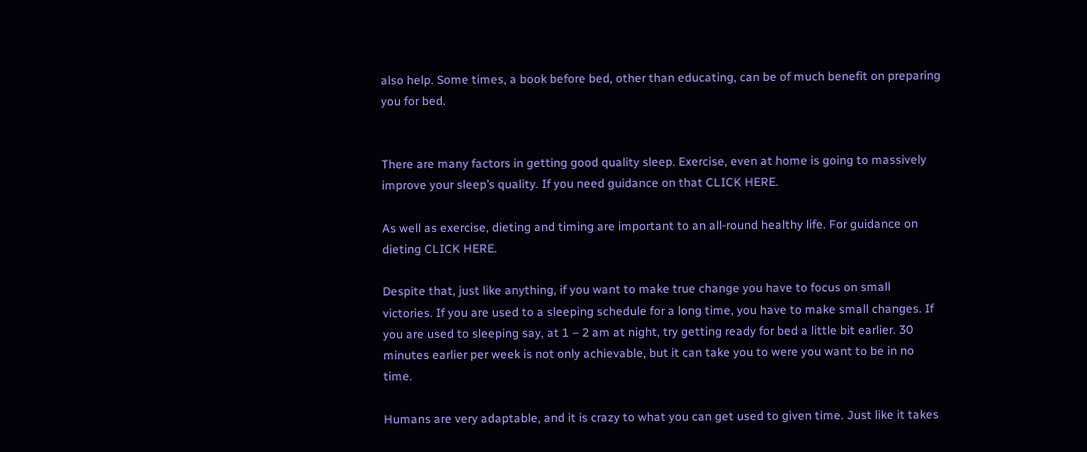also help. Some times, a book before bed, other than educating, can be of much benefit on preparing you for bed.


There are many factors in getting good quality sleep. Exercise, even at home is going to massively improve your sleep’s quality. If you need guidance on that CLICK HERE.

As well as exercise, dieting and timing are important to an all-round healthy life. For guidance on dieting CLICK HERE.

Despite that, just like anything, if you want to make true change you have to focus on small victories. If you are used to a sleeping schedule for a long time, you have to make small changes. If you are used to sleeping say, at 1 – 2 am at night, try getting ready for bed a little bit earlier. 30 minutes earlier per week is not only achievable, but it can take you to were you want to be in no time.

Humans are very adaptable, and it is crazy to what you can get used to given time. Just like it takes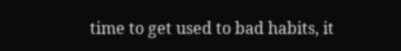time to get used to bad habits, it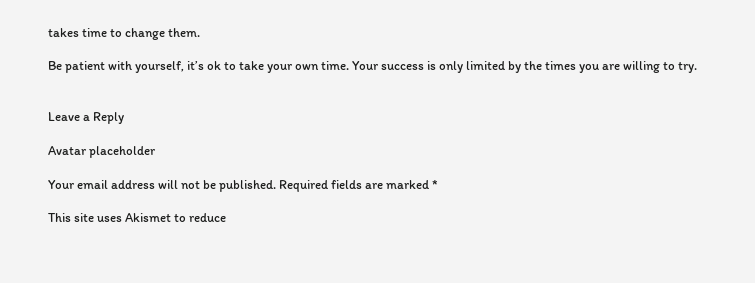takes time to change them.

Be patient with yourself, it’s ok to take your own time. Your success is only limited by the times you are willing to try.


Leave a Reply

Avatar placeholder

Your email address will not be published. Required fields are marked *

This site uses Akismet to reduce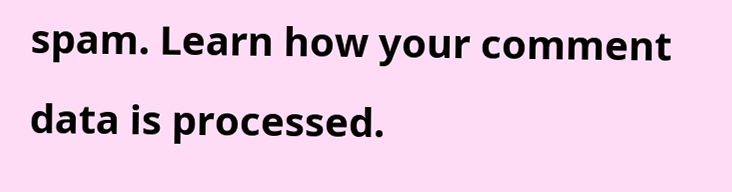spam. Learn how your comment data is processed.